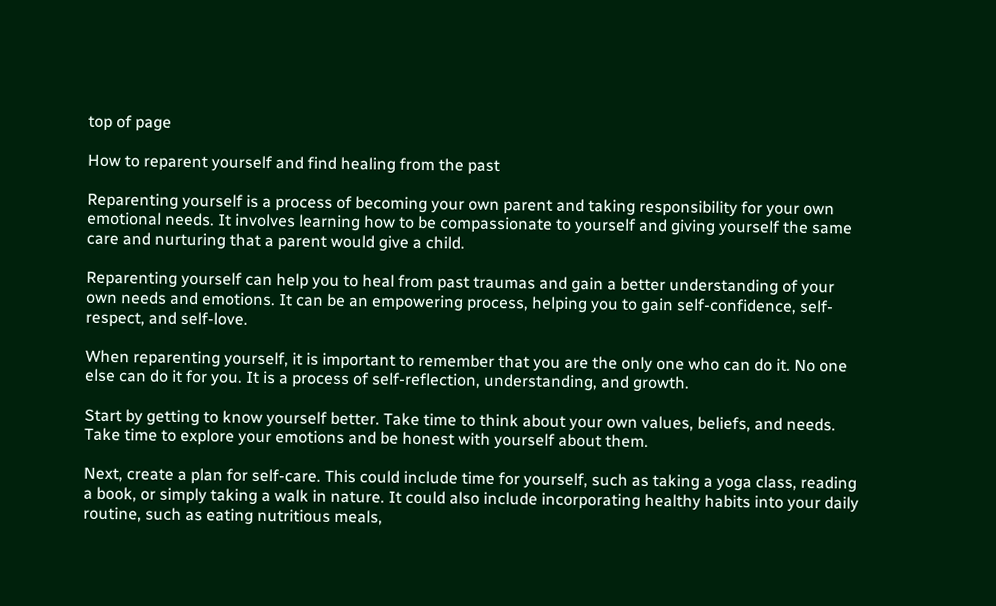top of page

How to reparent yourself and find healing from the past

Reparenting yourself is a process of becoming your own parent and taking responsibility for your own emotional needs. It involves learning how to be compassionate to yourself and giving yourself the same care and nurturing that a parent would give a child.

Reparenting yourself can help you to heal from past traumas and gain a better understanding of your own needs and emotions. It can be an empowering process, helping you to gain self-confidence, self-respect, and self-love.

When reparenting yourself, it is important to remember that you are the only one who can do it. No one else can do it for you. It is a process of self-reflection, understanding, and growth.

Start by getting to know yourself better. Take time to think about your own values, beliefs, and needs. Take time to explore your emotions and be honest with yourself about them.

Next, create a plan for self-care. This could include time for yourself, such as taking a yoga class, reading a book, or simply taking a walk in nature. It could also include incorporating healthy habits into your daily routine, such as eating nutritious meals,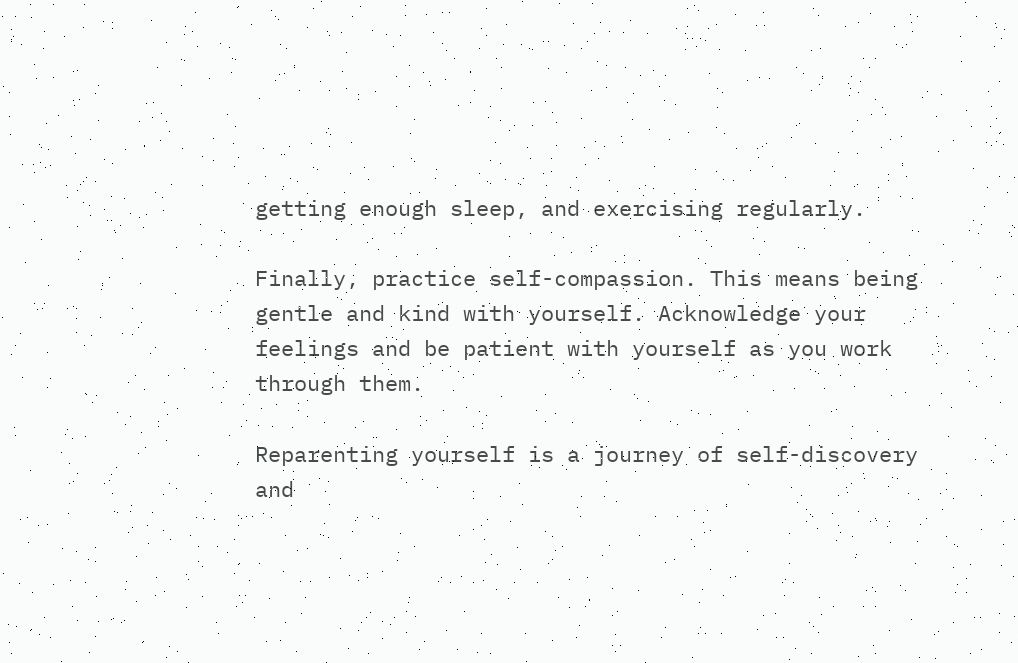getting enough sleep, and exercising regularly.

Finally, practice self-compassion. This means being gentle and kind with yourself. Acknowledge your feelings and be patient with yourself as you work through them.

Reparenting yourself is a journey of self-discovery and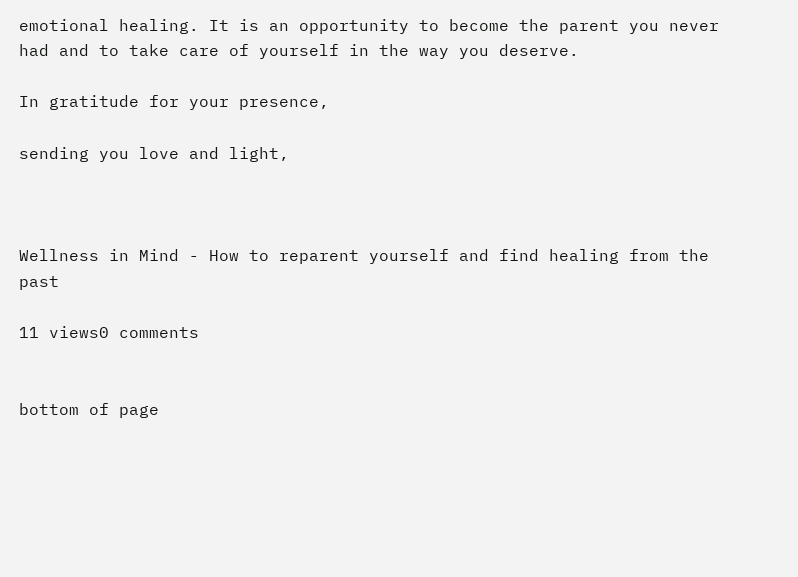emotional healing. It is an opportunity to become the parent you never had and to take care of yourself in the way you deserve.

In gratitude for your presence,

sending you love and light,



Wellness in Mind - How to reparent yourself and find healing from the past

11 views0 comments


bottom of page